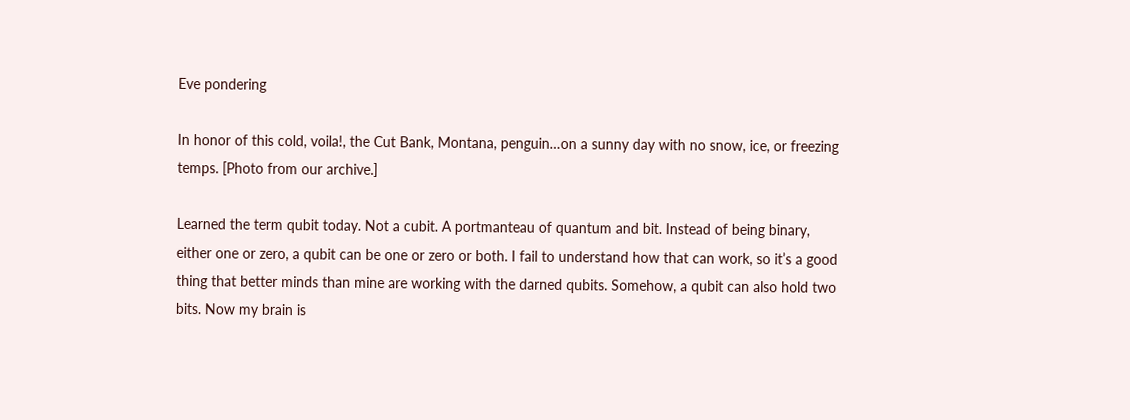Eve pondering

In honor of this cold, voila!, the Cut Bank, Montana, penguin…on a sunny day with no snow, ice, or freezing temps. [Photo from our archive.]

Learned the term qubit today. Not a cubit. A portmanteau of quantum and bit. Instead of being binary, either one or zero, a qubit can be one or zero or both. I fail to understand how that can work, so it’s a good thing that better minds than mine are working with the darned qubits. Somehow, a qubit can also hold two bits. Now my brain is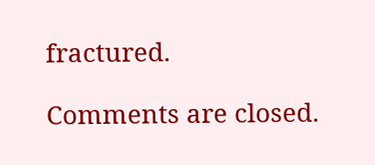fractured.

Comments are closed.